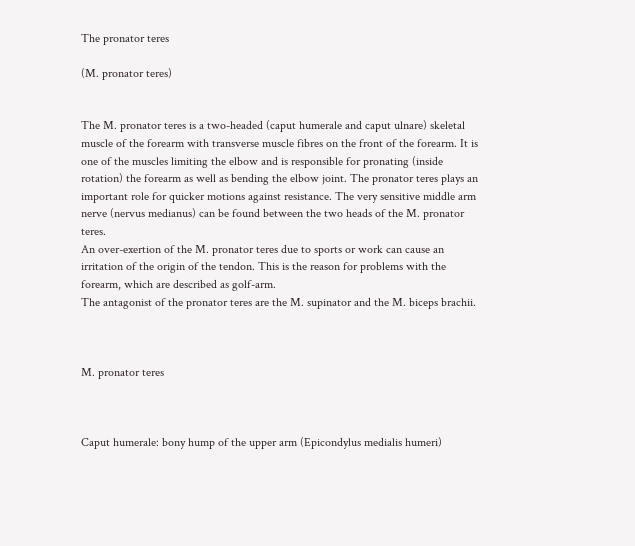The pronator teres

(M. pronator teres)


The M. pronator teres is a two-headed (caput humerale and caput ulnare) skeletal muscle of the forearm with transverse muscle fibres on the front of the forearm. It is one of the muscles limiting the elbow and is responsible for pronating (inside rotation) the forearm as well as bending the elbow joint. The pronator teres plays an important role for quicker motions against resistance. The very sensitive middle arm nerve (nervus medianus) can be found between the two heads of the M. pronator teres.
An over-exertion of the M. pronator teres due to sports or work can cause an irritation of the origin of the tendon. This is the reason for problems with the forearm, which are described as golf-arm.
The antagonist of the pronator teres are the M. supinator and the M. biceps brachii.



M. pronator teres



Caput humerale: bony hump of the upper arm (Epicondylus medialis humeri)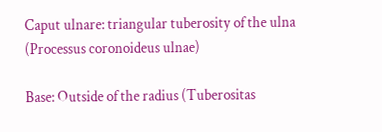Caput ulnare: triangular tuberosity of the ulna (Processus coronoideus ulnae)

Base: Outside of the radius (Tuberositas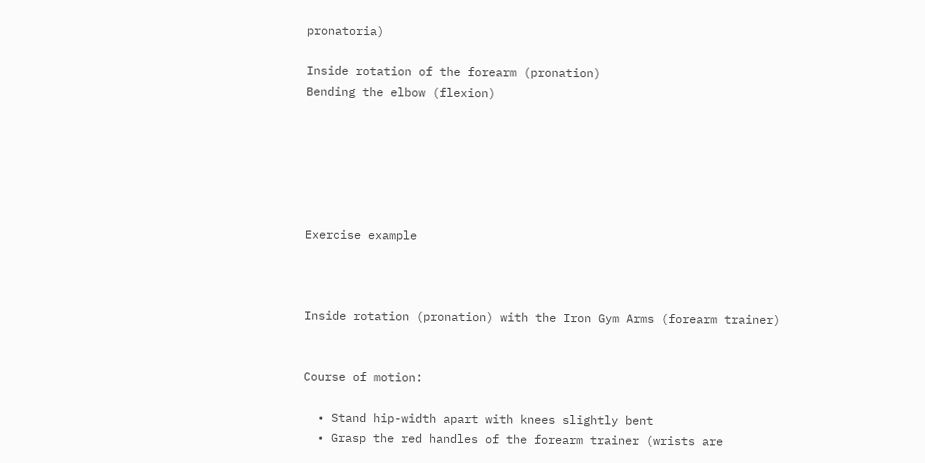pronatoria)

Inside rotation of the forearm (pronation)
Bending the elbow (flexion)






Exercise example



Inside rotation (pronation) with the Iron Gym Arms (forearm trainer)


Course of motion:

  • Stand hip-width apart with knees slightly bent
  • Grasp the red handles of the forearm trainer (wrists are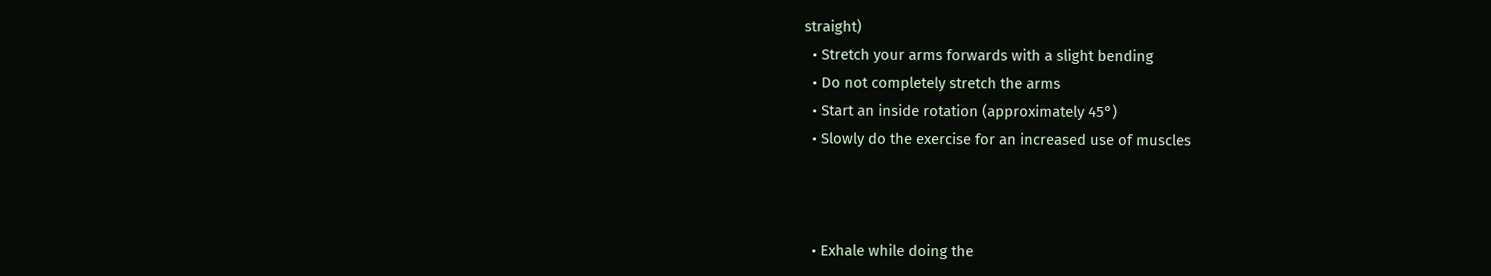straight)
  • Stretch your arms forwards with a slight bending
  • Do not completely stretch the arms
  • Start an inside rotation (approximately 45°)
  • Slowly do the exercise for an increased use of muscles



  • Exhale while doing the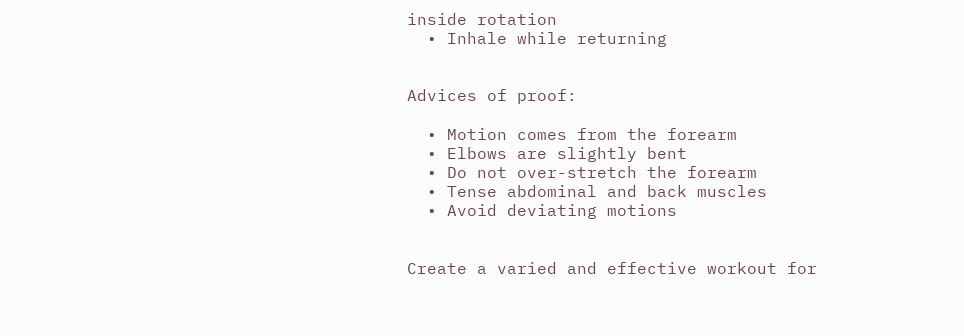inside rotation
  • Inhale while returning


Advices of proof:

  • Motion comes from the forearm
  • Elbows are slightly bent
  • Do not over-stretch the forearm
  • Tense abdominal and back muscles
  • Avoid deviating motions


Create a varied and effective workout for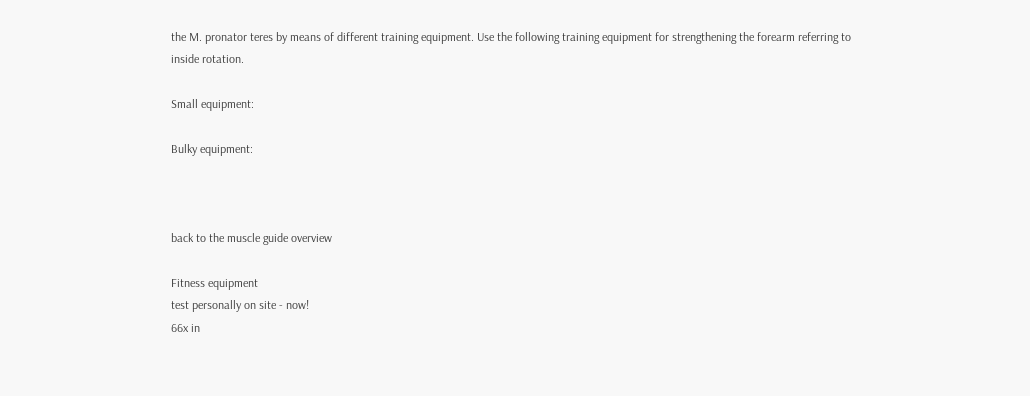the M. pronator teres by means of different training equipment. Use the following training equipment for strengthening the forearm referring to inside rotation.

Small equipment:

Bulky equipment:



back to the muscle guide overview

Fitness equipment
test personally on site - now!
66x in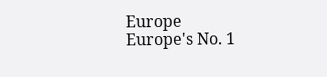Europe
Europe's No. 1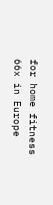for home fitness
66x in Europe